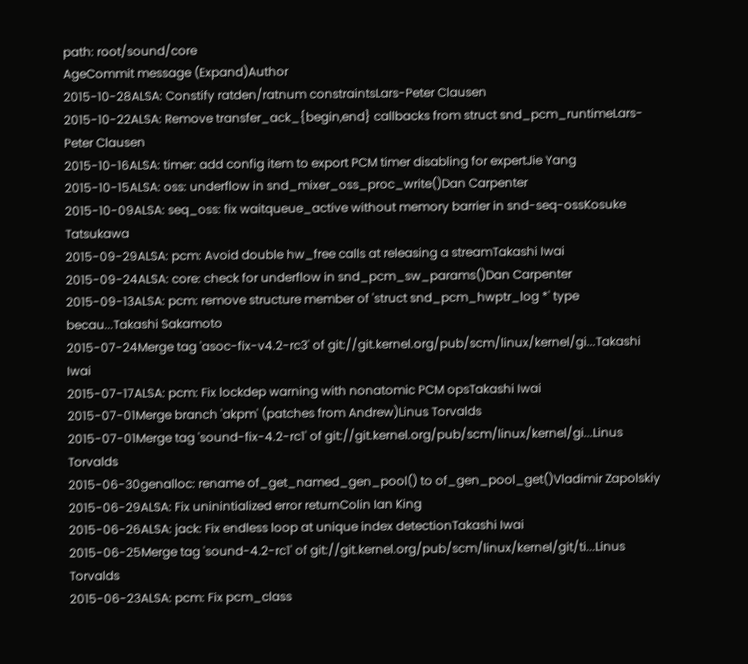path: root/sound/core
AgeCommit message (Expand)Author
2015-10-28ALSA: Constify ratden/ratnum constraintsLars-Peter Clausen
2015-10-22ALSA: Remove transfer_ack_{begin,end} callbacks from struct snd_pcm_runtimeLars-Peter Clausen
2015-10-16ALSA: timer: add config item to export PCM timer disabling for expertJie Yang
2015-10-15ALSA: oss: underflow in snd_mixer_oss_proc_write()Dan Carpenter
2015-10-09ALSA: seq_oss: fix waitqueue_active without memory barrier in snd-seq-ossKosuke Tatsukawa
2015-09-29ALSA: pcm: Avoid double hw_free calls at releasing a streamTakashi Iwai
2015-09-24ALSA: core: check for underflow in snd_pcm_sw_params()Dan Carpenter
2015-09-13ALSA: pcm: remove structure member of 'struct snd_pcm_hwptr_log *' type becau...Takashi Sakamoto
2015-07-24Merge tag 'asoc-fix-v4.2-rc3' of git://git.kernel.org/pub/scm/linux/kernel/gi...Takashi Iwai
2015-07-17ALSA: pcm: Fix lockdep warning with nonatomic PCM opsTakashi Iwai
2015-07-01Merge branch 'akpm' (patches from Andrew)Linus Torvalds
2015-07-01Merge tag 'sound-fix-4.2-rc1' of git://git.kernel.org/pub/scm/linux/kernel/gi...Linus Torvalds
2015-06-30genalloc: rename of_get_named_gen_pool() to of_gen_pool_get()Vladimir Zapolskiy
2015-06-29ALSA: Fix uninintialized error returnColin Ian King
2015-06-26ALSA: jack: Fix endless loop at unique index detectionTakashi Iwai
2015-06-25Merge tag 'sound-4.2-rc1' of git://git.kernel.org/pub/scm/linux/kernel/git/ti...Linus Torvalds
2015-06-23ALSA: pcm: Fix pcm_class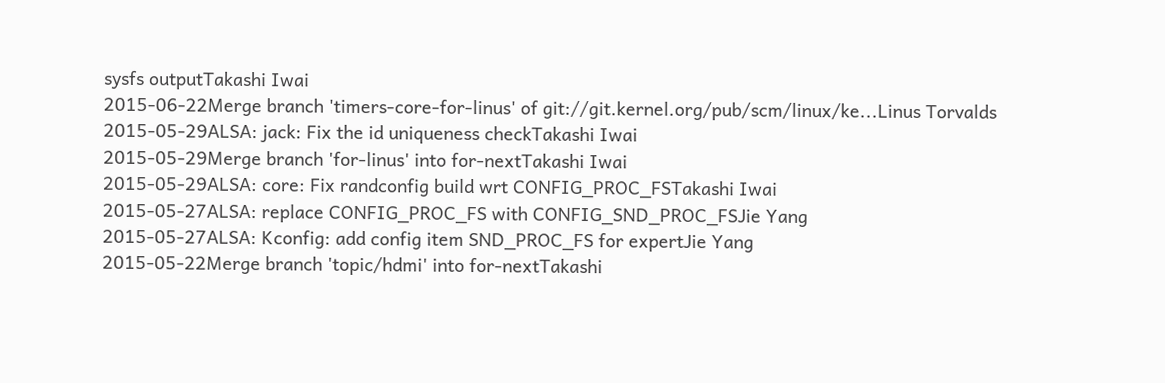sysfs outputTakashi Iwai
2015-06-22Merge branch 'timers-core-for-linus' of git://git.kernel.org/pub/scm/linux/ke...Linus Torvalds
2015-05-29ALSA: jack: Fix the id uniqueness checkTakashi Iwai
2015-05-29Merge branch 'for-linus' into for-nextTakashi Iwai
2015-05-29ALSA: core: Fix randconfig build wrt CONFIG_PROC_FSTakashi Iwai
2015-05-27ALSA: replace CONFIG_PROC_FS with CONFIG_SND_PROC_FSJie Yang
2015-05-27ALSA: Kconfig: add config item SND_PROC_FS for expertJie Yang
2015-05-22Merge branch 'topic/hdmi' into for-nextTakashi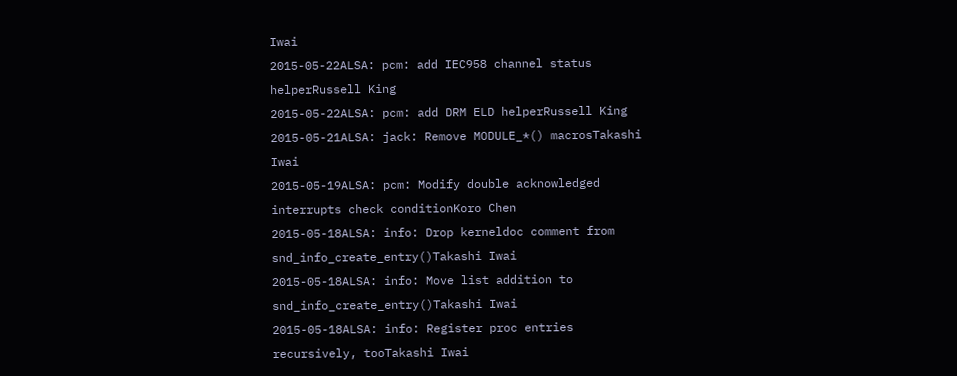Iwai
2015-05-22ALSA: pcm: add IEC958 channel status helperRussell King
2015-05-22ALSA: pcm: add DRM ELD helperRussell King
2015-05-21ALSA: jack: Remove MODULE_*() macrosTakashi Iwai
2015-05-19ALSA: pcm: Modify double acknowledged interrupts check conditionKoro Chen
2015-05-18ALSA: info: Drop kerneldoc comment from snd_info_create_entry()Takashi Iwai
2015-05-18ALSA: info: Move list addition to snd_info_create_entry()Takashi Iwai
2015-05-18ALSA: info: Register proc entries recursively, tooTakashi Iwai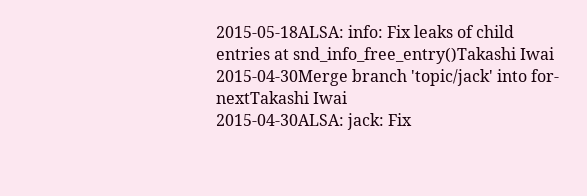2015-05-18ALSA: info: Fix leaks of child entries at snd_info_free_entry()Takashi Iwai
2015-04-30Merge branch 'topic/jack' into for-nextTakashi Iwai
2015-04-30ALSA: jack: Fix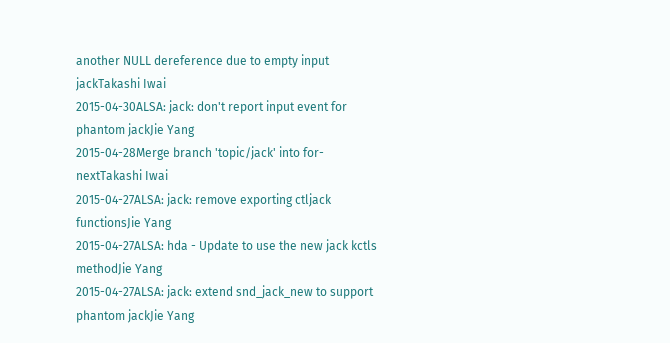another NULL dereference due to empty input jackTakashi Iwai
2015-04-30ALSA: jack: don't report input event for phantom jackJie Yang
2015-04-28Merge branch 'topic/jack' into for-nextTakashi Iwai
2015-04-27ALSA: jack: remove exporting ctljack functionsJie Yang
2015-04-27ALSA: hda - Update to use the new jack kctls methodJie Yang
2015-04-27ALSA: jack: extend snd_jack_new to support phantom jackJie Yang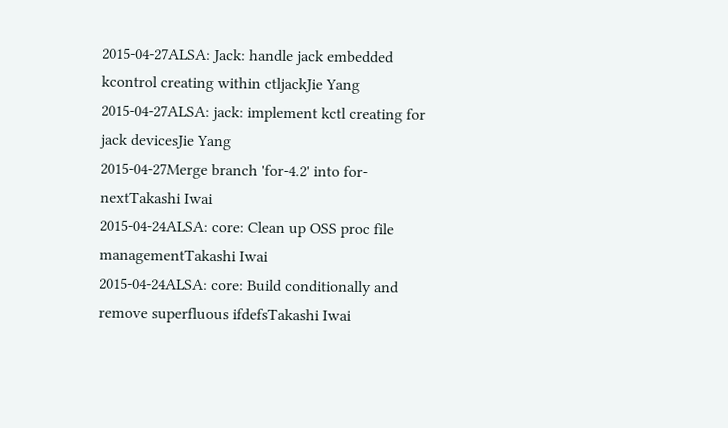2015-04-27ALSA: Jack: handle jack embedded kcontrol creating within ctljackJie Yang
2015-04-27ALSA: jack: implement kctl creating for jack devicesJie Yang
2015-04-27Merge branch 'for-4.2' into for-nextTakashi Iwai
2015-04-24ALSA: core: Clean up OSS proc file managementTakashi Iwai
2015-04-24ALSA: core: Build conditionally and remove superfluous ifdefsTakashi Iwai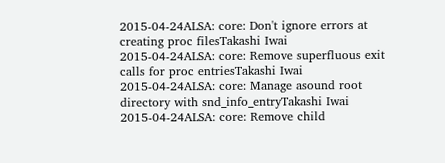2015-04-24ALSA: core: Don't ignore errors at creating proc filesTakashi Iwai
2015-04-24ALSA: core: Remove superfluous exit calls for proc entriesTakashi Iwai
2015-04-24ALSA: core: Manage asound root directory with snd_info_entryTakashi Iwai
2015-04-24ALSA: core: Remove child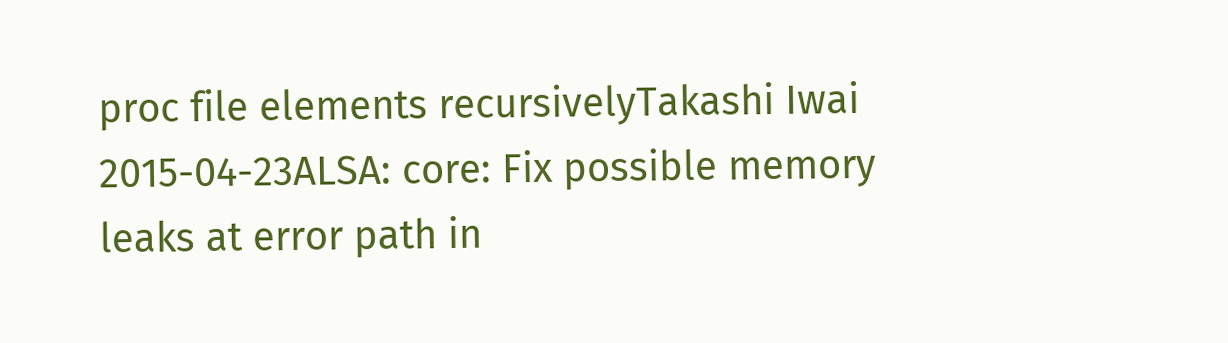proc file elements recursivelyTakashi Iwai
2015-04-23ALSA: core: Fix possible memory leaks at error path in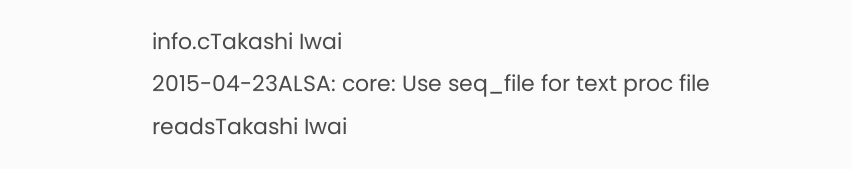info.cTakashi Iwai
2015-04-23ALSA: core: Use seq_file for text proc file readsTakashi Iwai